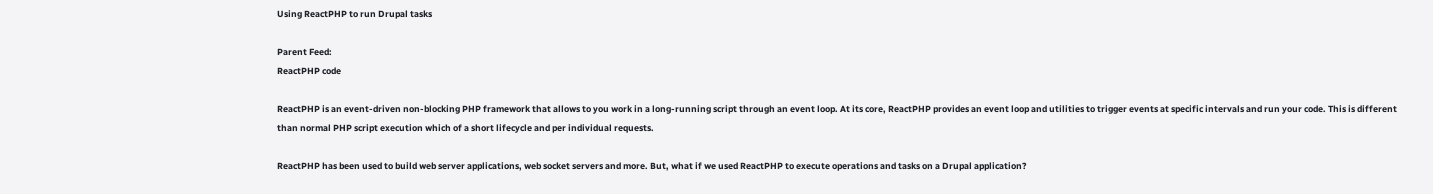Using ReactPHP to run Drupal tasks

Parent Feed:
ReactPHP code

ReactPHP is an event-driven non-blocking PHP framework that allows to you work in a long-running script through an event loop. At its core, ReactPHP provides an event loop and utilities to trigger events at specific intervals and run your code. This is different than normal PHP script execution which of a short lifecycle and per individual requests.

ReactPHP has been used to build web server applications, web socket servers and more. But, what if we used ReactPHP to execute operations and tasks on a Drupal application?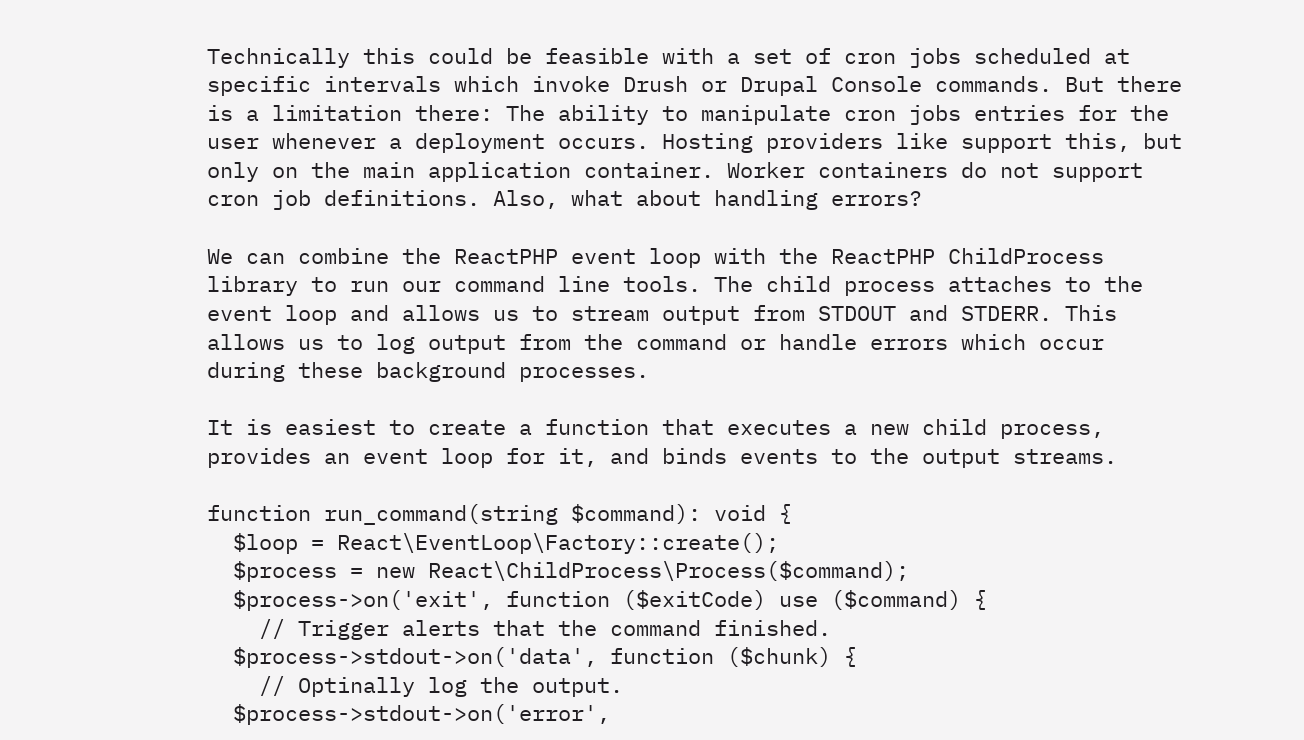Technically this could be feasible with a set of cron jobs scheduled at specific intervals which invoke Drush or Drupal Console commands. But there is a limitation there: The ability to manipulate cron jobs entries for the user whenever a deployment occurs. Hosting providers like support this, but only on the main application container. Worker containers do not support cron job definitions. Also, what about handling errors?

We can combine the ReactPHP event loop with the ReactPHP ChildProcess library to run our command line tools. The child process attaches to the event loop and allows us to stream output from STDOUT and STDERR. This allows us to log output from the command or handle errors which occur during these background processes.

It is easiest to create a function that executes a new child process, provides an event loop for it, and binds events to the output streams.

function run_command(string $command): void {
  $loop = React\EventLoop\Factory::create();
  $process = new React\ChildProcess\Process($command);
  $process->on('exit', function ($exitCode) use ($command) {
    // Trigger alerts that the command finished.
  $process->stdout->on('data', function ($chunk) {
    // Optinally log the output.
  $process->stdout->on('error',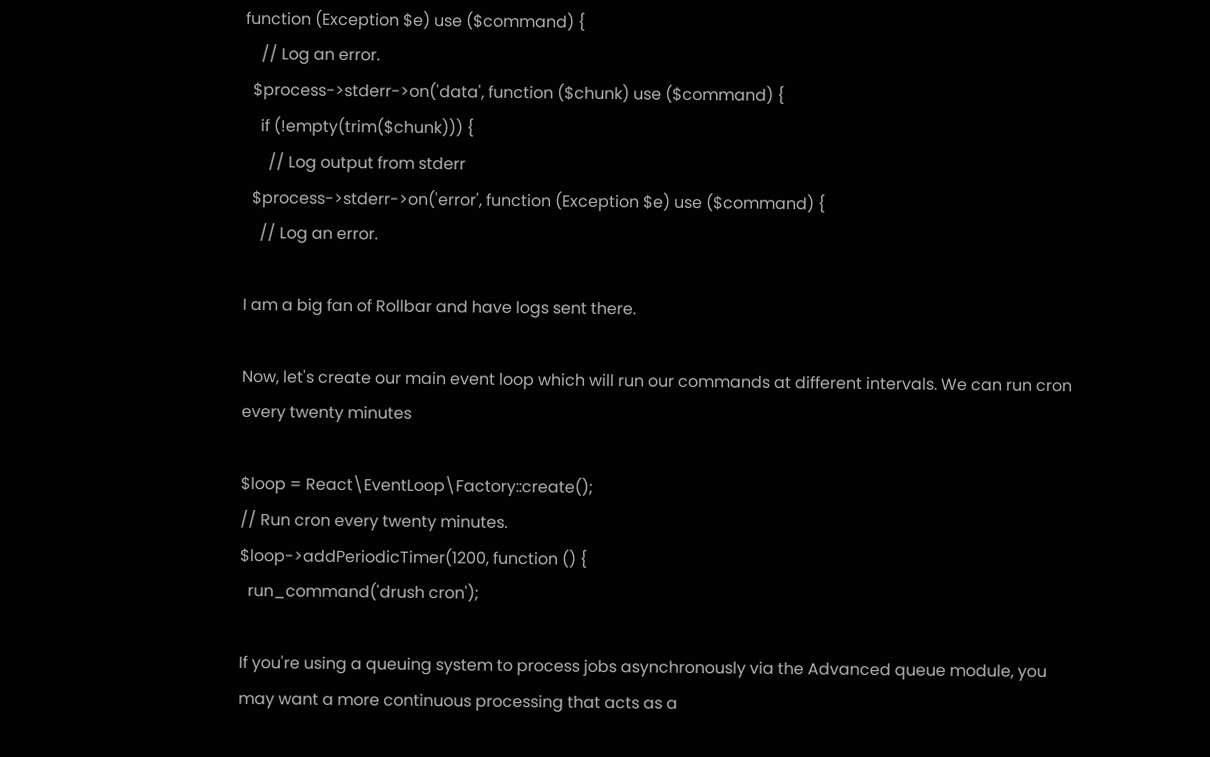function (Exception $e) use ($command) {
    // Log an error.
  $process->stderr->on('data', function ($chunk) use ($command) {
    if (!empty(trim($chunk))) {
      // Log output from stderr
  $process->stderr->on('error', function (Exception $e) use ($command) {
    // Log an error.

I am a big fan of Rollbar and have logs sent there.

Now, let's create our main event loop which will run our commands at different intervals. We can run cron every twenty minutes

$loop = React\EventLoop\Factory::create();
// Run cron every twenty minutes.
$loop->addPeriodicTimer(1200, function () {
  run_command('drush cron');

If you're using a queuing system to process jobs asynchronously via the Advanced queue module, you may want a more continuous processing that acts as a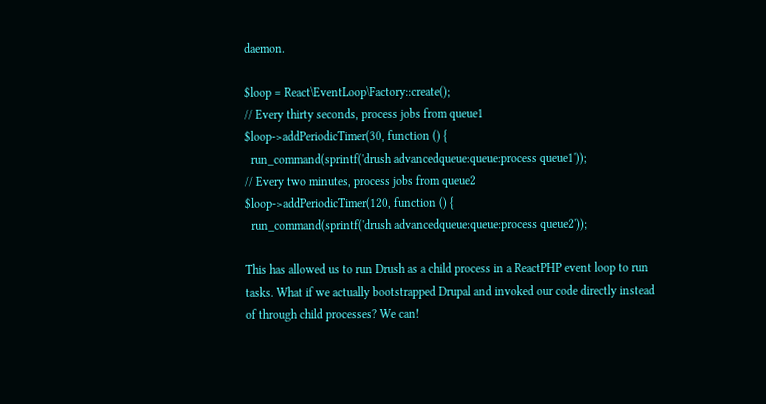daemon.

$loop = React\EventLoop\Factory::create();
// Every thirty seconds, process jobs from queue1
$loop->addPeriodicTimer(30, function () {
  run_command(sprintf('drush advancedqueue:queue:process queue1'));
// Every two minutes, process jobs from queue2
$loop->addPeriodicTimer(120, function () {
  run_command(sprintf('drush advancedqueue:queue:process queue2'));

This has allowed us to run Drush as a child process in a ReactPHP event loop to run tasks. What if we actually bootstrapped Drupal and invoked our code directly instead of through child processes? We can!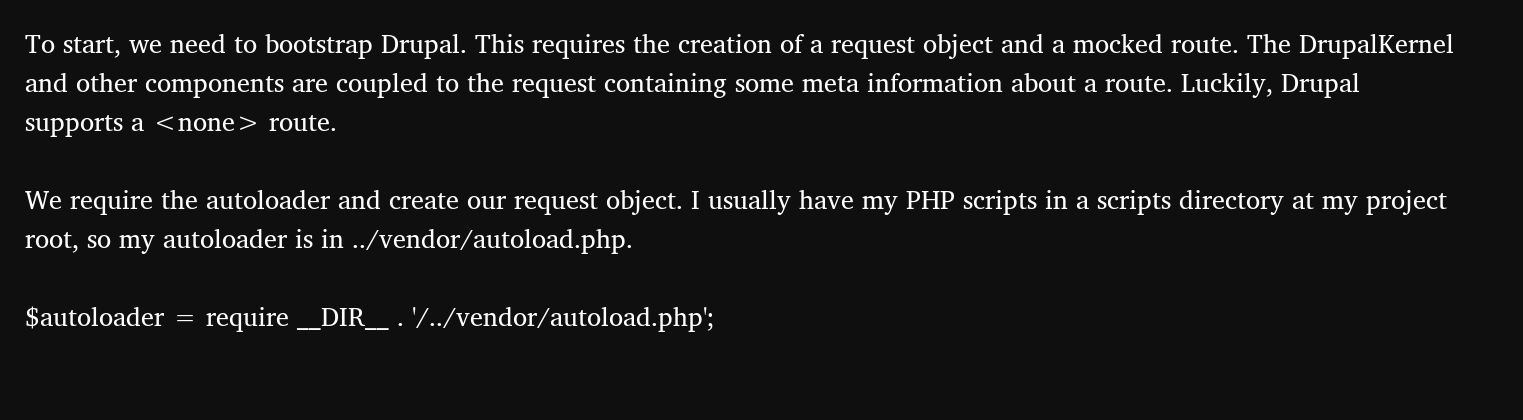To start, we need to bootstrap Drupal. This requires the creation of a request object and a mocked route. The DrupalKernel and other components are coupled to the request containing some meta information about a route. Luckily, Drupal supports a <none> route.

We require the autoloader and create our request object. I usually have my PHP scripts in a scripts directory at my project root, so my autoloader is in ../vendor/autoload.php.

$autoloader = require __DIR__ . '/../vendor/autoload.php';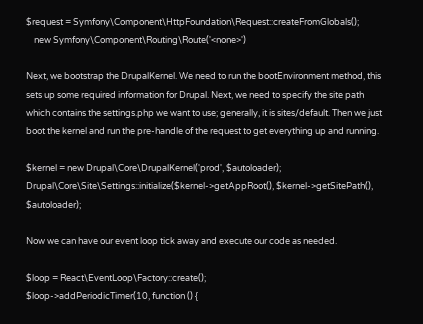$request = Symfony\Component\HttpFoundation\Request::createFromGlobals();
    new Symfony\Component\Routing\Route('<none>')

Next, we bootstrap the DrupalKernel. We need to run the bootEnvironment method, this sets up some required information for Drupal. Next, we need to specify the site path which contains the settings.php we want to use; generally, it is sites/default. Then we just boot the kernel and run the pre-handle of the request to get everything up and running.

$kernel = new Drupal\Core\DrupalKernel('prod', $autoloader);
Drupal\Core\Site\Settings::initialize($kernel->getAppRoot(), $kernel->getSitePath(), $autoloader);

Now we can have our event loop tick away and execute our code as needed.

$loop = React\EventLoop\Factory::create();
$loop->addPeriodicTimer(10, function () {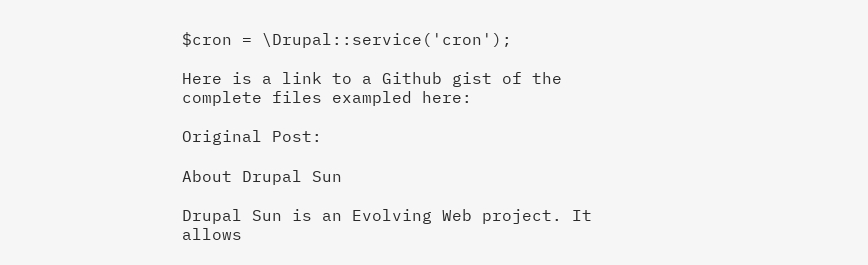$cron = \Drupal::service('cron');

Here is a link to a Github gist of the complete files exampled here:

Original Post:

About Drupal Sun

Drupal Sun is an Evolving Web project. It allows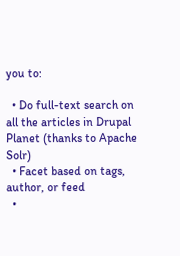you to:

  • Do full-text search on all the articles in Drupal Planet (thanks to Apache Solr)
  • Facet based on tags, author, or feed
  •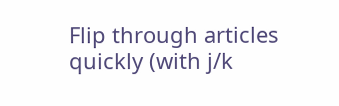Flip through articles quickly (with j/k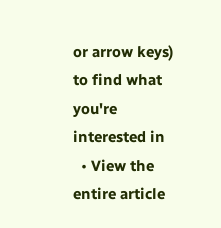or arrow keys) to find what you're interested in
  • View the entire article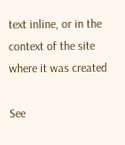text inline, or in the context of the site where it was created

See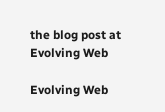the blog post at Evolving Web

Evolving Web